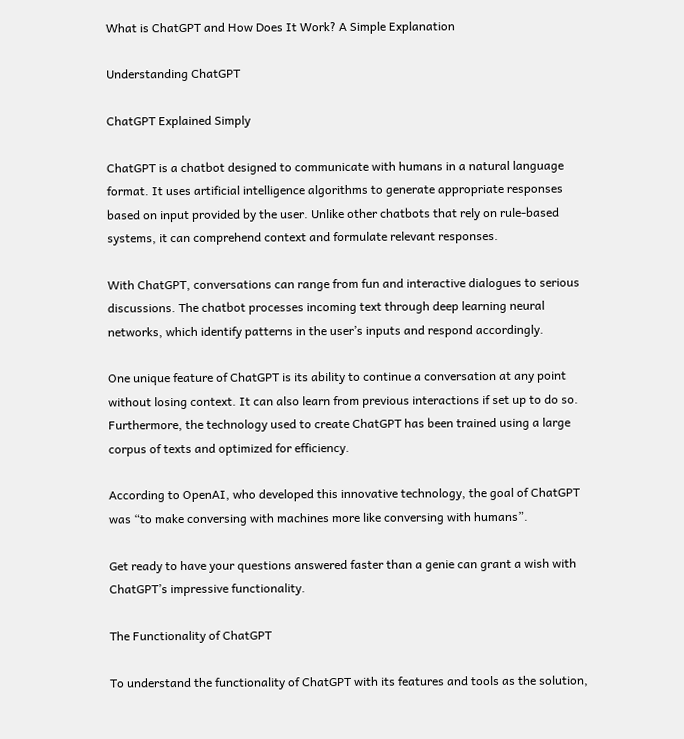What is ChatGPT and How Does It Work? A Simple Explanation

Understanding ChatGPT

ChatGPT Explained Simply

ChatGPT is a chatbot designed to communicate with humans in a natural language format. It uses artificial intelligence algorithms to generate appropriate responses based on input provided by the user. Unlike other chatbots that rely on rule-based systems, it can comprehend context and formulate relevant responses.

With ChatGPT, conversations can range from fun and interactive dialogues to serious discussions. The chatbot processes incoming text through deep learning neural networks, which identify patterns in the user’s inputs and respond accordingly.

One unique feature of ChatGPT is its ability to continue a conversation at any point without losing context. It can also learn from previous interactions if set up to do so. Furthermore, the technology used to create ChatGPT has been trained using a large corpus of texts and optimized for efficiency.

According to OpenAI, who developed this innovative technology, the goal of ChatGPT was “to make conversing with machines more like conversing with humans”.

Get ready to have your questions answered faster than a genie can grant a wish with ChatGPT’s impressive functionality.

The Functionality of ChatGPT

To understand the functionality of ChatGPT with its features and tools as the solution,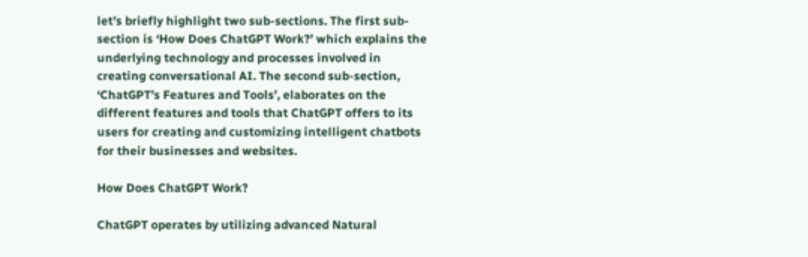let’s briefly highlight two sub-sections. The first sub-section is ‘How Does ChatGPT Work?’ which explains the underlying technology and processes involved in creating conversational AI. The second sub-section, ‘ChatGPT’s Features and Tools’, elaborates on the different features and tools that ChatGPT offers to its users for creating and customizing intelligent chatbots for their businesses and websites.

How Does ChatGPT Work?

ChatGPT operates by utilizing advanced Natural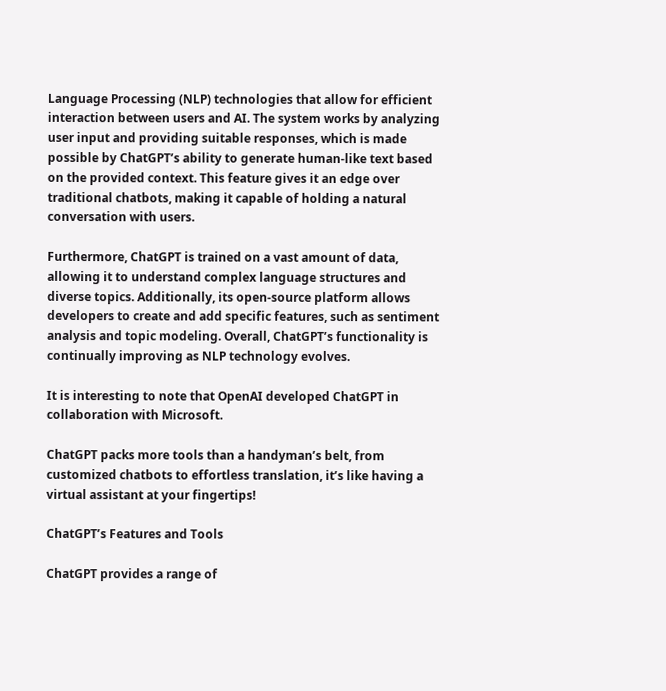Language Processing (NLP) technologies that allow for efficient interaction between users and AI. The system works by analyzing user input and providing suitable responses, which is made possible by ChatGPT’s ability to generate human-like text based on the provided context. This feature gives it an edge over traditional chatbots, making it capable of holding a natural conversation with users.

Furthermore, ChatGPT is trained on a vast amount of data, allowing it to understand complex language structures and diverse topics. Additionally, its open-source platform allows developers to create and add specific features, such as sentiment analysis and topic modeling. Overall, ChatGPT’s functionality is continually improving as NLP technology evolves.

It is interesting to note that OpenAI developed ChatGPT in collaboration with Microsoft.

ChatGPT packs more tools than a handyman’s belt, from customized chatbots to effortless translation, it’s like having a virtual assistant at your fingertips!

ChatGPT’s Features and Tools

ChatGPT provides a range of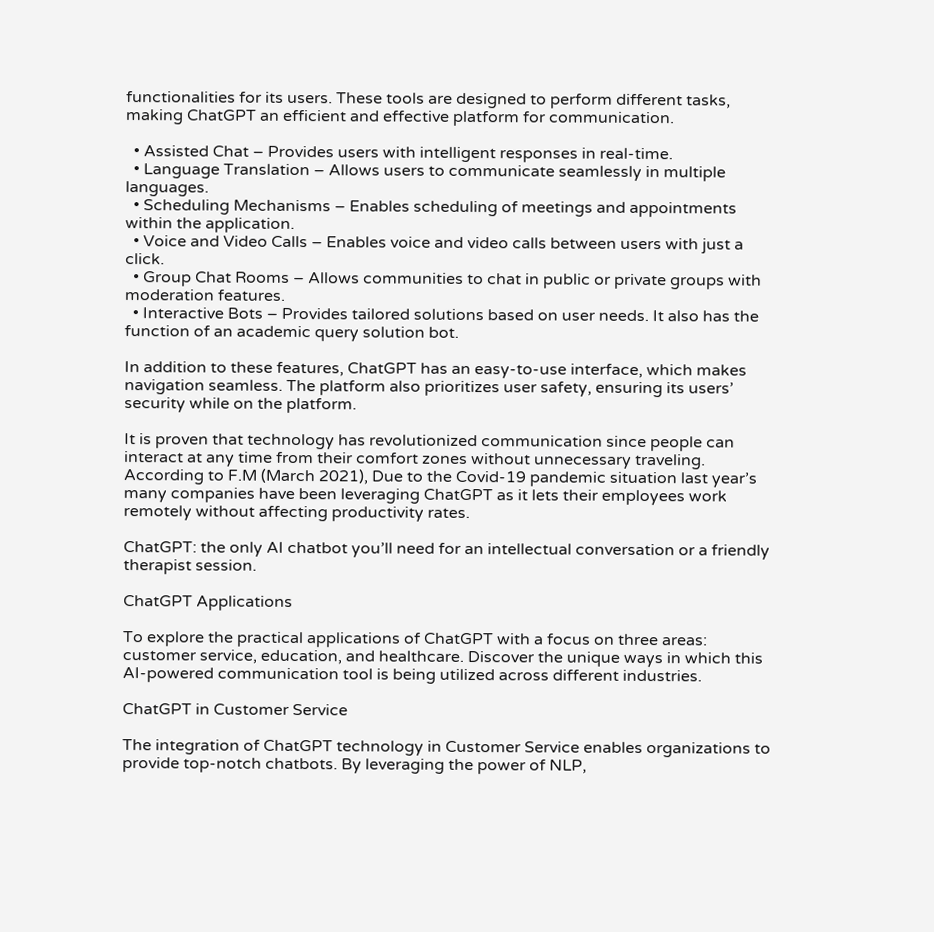functionalities for its users. These tools are designed to perform different tasks, making ChatGPT an efficient and effective platform for communication.

  • Assisted Chat – Provides users with intelligent responses in real-time.
  • Language Translation – Allows users to communicate seamlessly in multiple languages.
  • Scheduling Mechanisms – Enables scheduling of meetings and appointments within the application.
  • Voice and Video Calls – Enables voice and video calls between users with just a click.
  • Group Chat Rooms – Allows communities to chat in public or private groups with moderation features.
  • Interactive Bots – Provides tailored solutions based on user needs. It also has the function of an academic query solution bot.

In addition to these features, ChatGPT has an easy-to-use interface, which makes navigation seamless. The platform also prioritizes user safety, ensuring its users’ security while on the platform.

It is proven that technology has revolutionized communication since people can interact at any time from their comfort zones without unnecessary traveling. According to F.M (March 2021), Due to the Covid-19 pandemic situation last year’s many companies have been leveraging ChatGPT as it lets their employees work remotely without affecting productivity rates.

ChatGPT: the only AI chatbot you’ll need for an intellectual conversation or a friendly therapist session.

ChatGPT Applications

To explore the practical applications of ChatGPT with a focus on three areas: customer service, education, and healthcare. Discover the unique ways in which this AI-powered communication tool is being utilized across different industries.

ChatGPT in Customer Service

The integration of ChatGPT technology in Customer Service enables organizations to provide top-notch chatbots. By leveraging the power of NLP,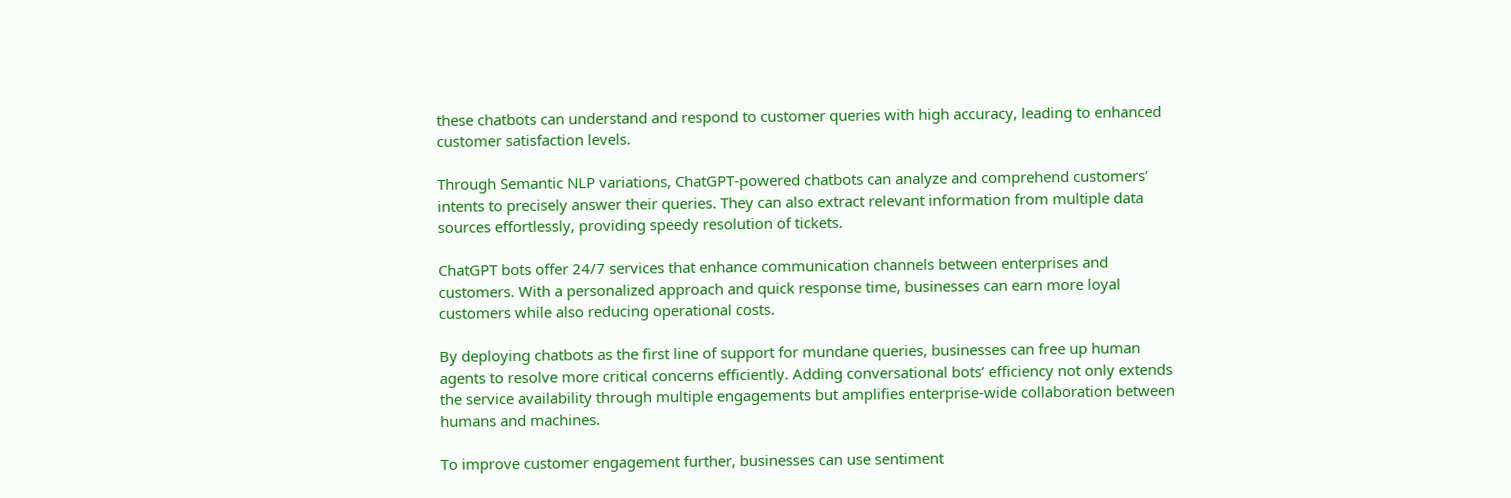these chatbots can understand and respond to customer queries with high accuracy, leading to enhanced customer satisfaction levels.

Through Semantic NLP variations, ChatGPT-powered chatbots can analyze and comprehend customers’ intents to precisely answer their queries. They can also extract relevant information from multiple data sources effortlessly, providing speedy resolution of tickets.

ChatGPT bots offer 24/7 services that enhance communication channels between enterprises and customers. With a personalized approach and quick response time, businesses can earn more loyal customers while also reducing operational costs.

By deploying chatbots as the first line of support for mundane queries, businesses can free up human agents to resolve more critical concerns efficiently. Adding conversational bots’ efficiency not only extends the service availability through multiple engagements but amplifies enterprise-wide collaboration between humans and machines.

To improve customer engagement further, businesses can use sentiment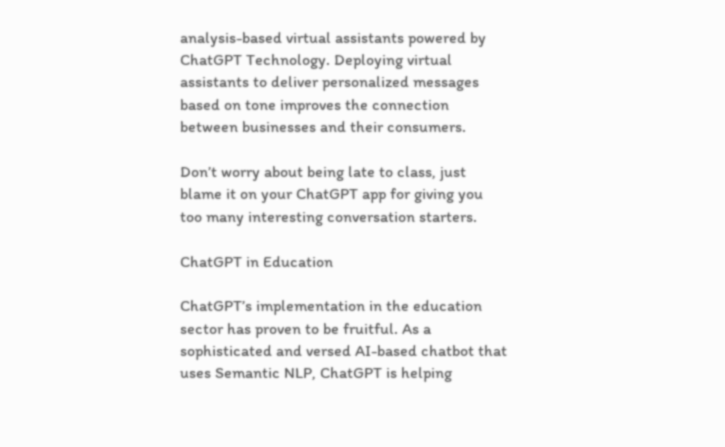analysis-based virtual assistants powered by ChatGPT Technology. Deploying virtual assistants to deliver personalized messages based on tone improves the connection between businesses and their consumers.

Don’t worry about being late to class, just blame it on your ChatGPT app for giving you too many interesting conversation starters.

ChatGPT in Education

ChatGPT’s implementation in the education sector has proven to be fruitful. As a sophisticated and versed AI-based chatbot that uses Semantic NLP, ChatGPT is helping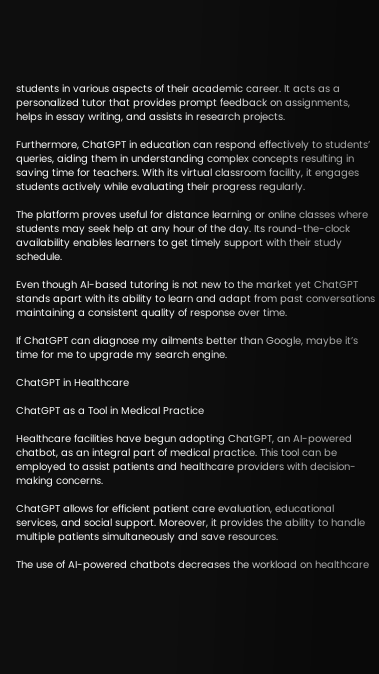students in various aspects of their academic career. It acts as a personalized tutor that provides prompt feedback on assignments, helps in essay writing, and assists in research projects.

Furthermore, ChatGPT in education can respond effectively to students’ queries, aiding them in understanding complex concepts resulting in saving time for teachers. With its virtual classroom facility, it engages students actively while evaluating their progress regularly.

The platform proves useful for distance learning or online classes where students may seek help at any hour of the day. Its round-the-clock availability enables learners to get timely support with their study schedule.

Even though AI-based tutoring is not new to the market yet ChatGPT stands apart with its ability to learn and adapt from past conversations maintaining a consistent quality of response over time.

If ChatGPT can diagnose my ailments better than Google, maybe it’s time for me to upgrade my search engine.

ChatGPT in Healthcare

ChatGPT as a Tool in Medical Practice

Healthcare facilities have begun adopting ChatGPT, an AI-powered chatbot, as an integral part of medical practice. This tool can be employed to assist patients and healthcare providers with decision-making concerns.

ChatGPT allows for efficient patient care evaluation, educational services, and social support. Moreover, it provides the ability to handle multiple patients simultaneously and save resources.

The use of AI-powered chatbots decreases the workload on healthcare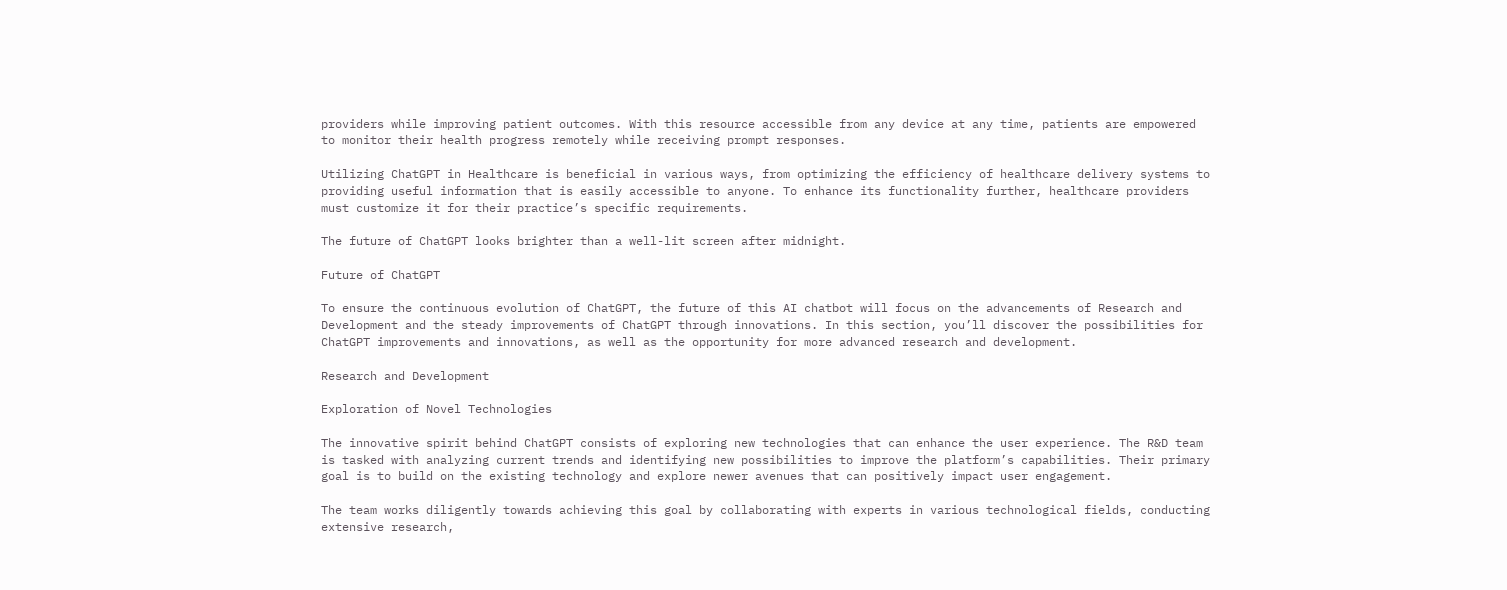providers while improving patient outcomes. With this resource accessible from any device at any time, patients are empowered to monitor their health progress remotely while receiving prompt responses.

Utilizing ChatGPT in Healthcare is beneficial in various ways, from optimizing the efficiency of healthcare delivery systems to providing useful information that is easily accessible to anyone. To enhance its functionality further, healthcare providers must customize it for their practice’s specific requirements.

The future of ChatGPT looks brighter than a well-lit screen after midnight.

Future of ChatGPT

To ensure the continuous evolution of ChatGPT, the future of this AI chatbot will focus on the advancements of Research and Development and the steady improvements of ChatGPT through innovations. In this section, you’ll discover the possibilities for ChatGPT improvements and innovations, as well as the opportunity for more advanced research and development.

Research and Development

Exploration of Novel Technologies

The innovative spirit behind ChatGPT consists of exploring new technologies that can enhance the user experience. The R&D team is tasked with analyzing current trends and identifying new possibilities to improve the platform’s capabilities. Their primary goal is to build on the existing technology and explore newer avenues that can positively impact user engagement.

The team works diligently towards achieving this goal by collaborating with experts in various technological fields, conducting extensive research,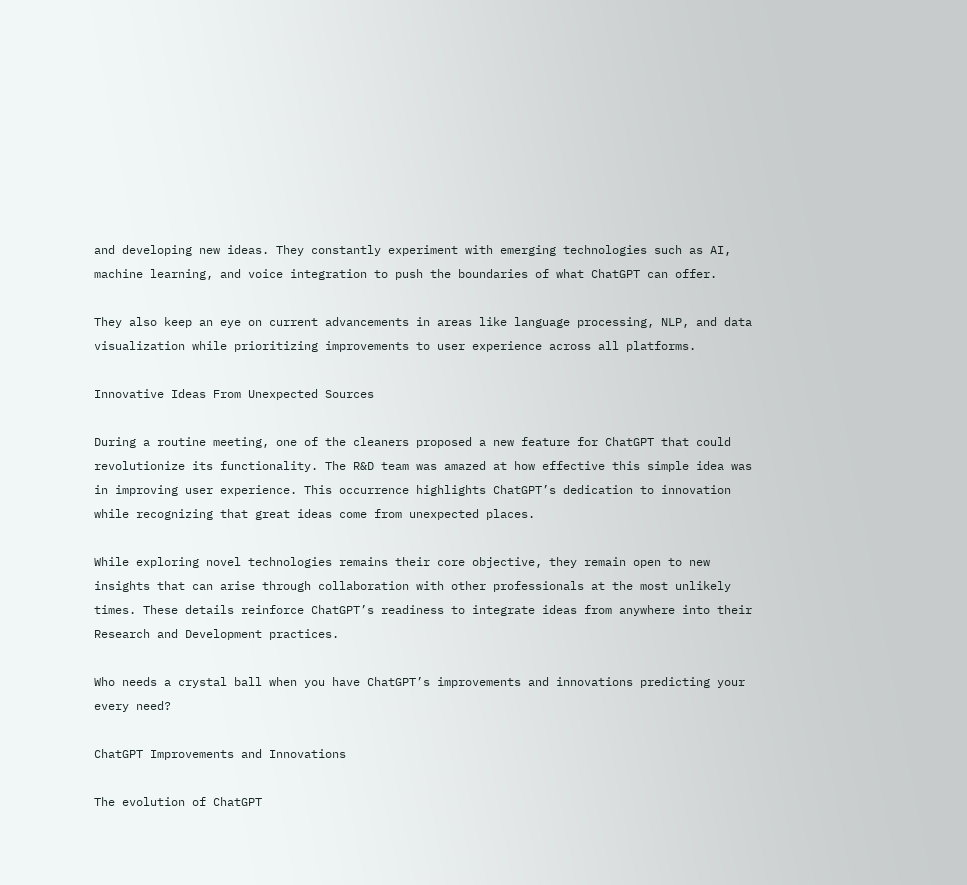and developing new ideas. They constantly experiment with emerging technologies such as AI, machine learning, and voice integration to push the boundaries of what ChatGPT can offer.

They also keep an eye on current advancements in areas like language processing, NLP, and data visualization while prioritizing improvements to user experience across all platforms.

Innovative Ideas From Unexpected Sources

During a routine meeting, one of the cleaners proposed a new feature for ChatGPT that could revolutionize its functionality. The R&D team was amazed at how effective this simple idea was in improving user experience. This occurrence highlights ChatGPT’s dedication to innovation while recognizing that great ideas come from unexpected places.

While exploring novel technologies remains their core objective, they remain open to new insights that can arise through collaboration with other professionals at the most unlikely times. These details reinforce ChatGPT’s readiness to integrate ideas from anywhere into their Research and Development practices.

Who needs a crystal ball when you have ChatGPT’s improvements and innovations predicting your every need?

ChatGPT Improvements and Innovations

The evolution of ChatGPT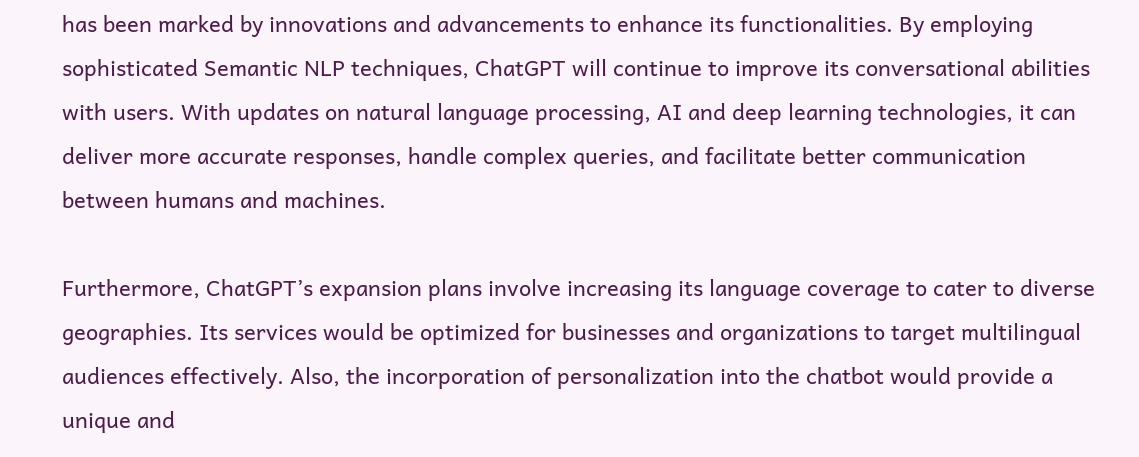has been marked by innovations and advancements to enhance its functionalities. By employing sophisticated Semantic NLP techniques, ChatGPT will continue to improve its conversational abilities with users. With updates on natural language processing, AI and deep learning technologies, it can deliver more accurate responses, handle complex queries, and facilitate better communication between humans and machines.

Furthermore, ChatGPT’s expansion plans involve increasing its language coverage to cater to diverse geographies. Its services would be optimized for businesses and organizations to target multilingual audiences effectively. Also, the incorporation of personalization into the chatbot would provide a unique and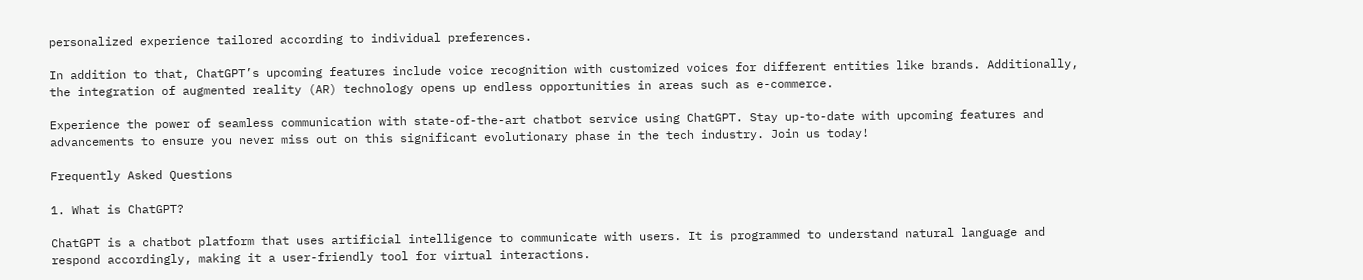personalized experience tailored according to individual preferences.

In addition to that, ChatGPT’s upcoming features include voice recognition with customized voices for different entities like brands. Additionally, the integration of augmented reality (AR) technology opens up endless opportunities in areas such as e-commerce.

Experience the power of seamless communication with state-of-the-art chatbot service using ChatGPT. Stay up-to-date with upcoming features and advancements to ensure you never miss out on this significant evolutionary phase in the tech industry. Join us today!

Frequently Asked Questions

1. What is ChatGPT?

ChatGPT is a chatbot platform that uses artificial intelligence to communicate with users. It is programmed to understand natural language and respond accordingly, making it a user-friendly tool for virtual interactions.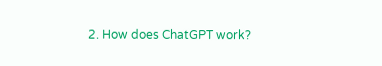2. How does ChatGPT work?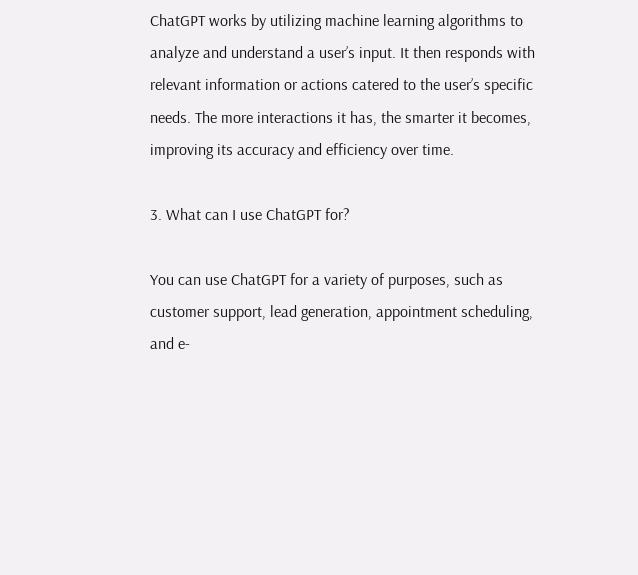ChatGPT works by utilizing machine learning algorithms to analyze and understand a user’s input. It then responds with relevant information or actions catered to the user’s specific needs. The more interactions it has, the smarter it becomes, improving its accuracy and efficiency over time.

3. What can I use ChatGPT for?

You can use ChatGPT for a variety of purposes, such as customer support, lead generation, appointment scheduling, and e-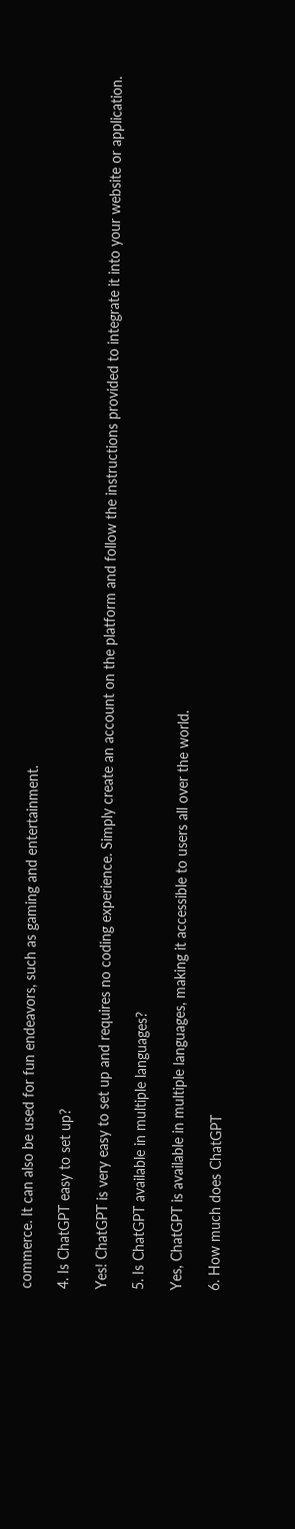commerce. It can also be used for fun endeavors, such as gaming and entertainment.

4. Is ChatGPT easy to set up?

Yes! ChatGPT is very easy to set up and requires no coding experience. Simply create an account on the platform and follow the instructions provided to integrate it into your website or application.

5. Is ChatGPT available in multiple languages?

Yes, ChatGPT is available in multiple languages, making it accessible to users all over the world.

6. How much does ChatGPT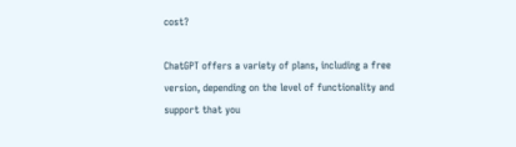cost?

ChatGPT offers a variety of plans, including a free version, depending on the level of functionality and support that you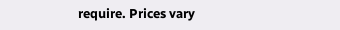require. Prices vary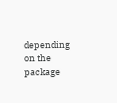depending on the package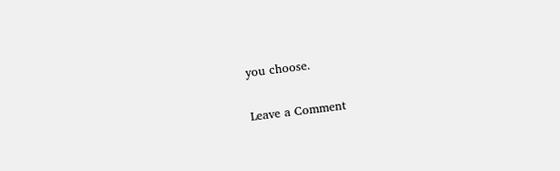you choose.

Leave a Comment